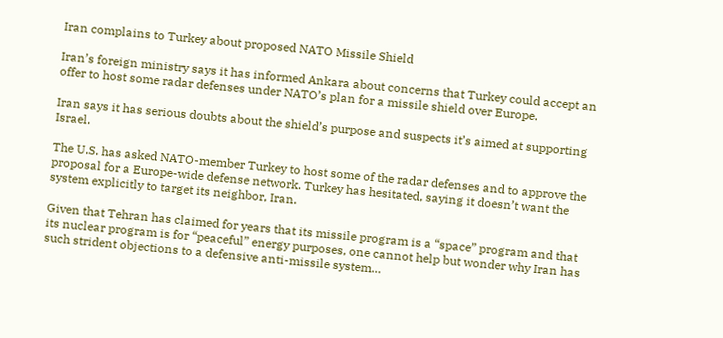Iran complains to Turkey about proposed NATO Missile Shield

Iran’s foreign ministry says it has informed Ankara about concerns that Turkey could accept an offer to host some radar defenses under NATO’s plan for a missile shield over Europe.

Iran says it has serious doubts about the shield’s purpose and suspects it’s aimed at supporting Israel.

The U.S. has asked NATO-member Turkey to host some of the radar defenses and to approve the proposal for a Europe-wide defense network. Turkey has hesitated, saying it doesn’t want the system explicitly to target its neighbor, Iran.

Given that Tehran has claimed for years that its missile program is a “space” program and that its nuclear program is for “peaceful” energy purposes, one cannot help but wonder why Iran has such strident objections to a defensive anti-missile system…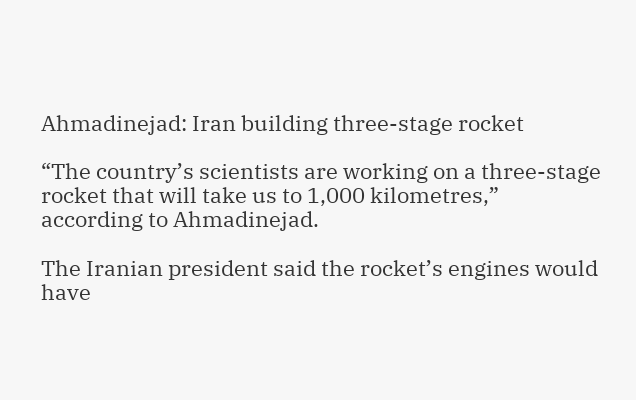Ahmadinejad: Iran building three-stage rocket

“The country’s scientists are working on a three-stage rocket that will take us to 1,000 kilometres,” according to Ahmadinejad.

The Iranian president said the rocket’s engines would have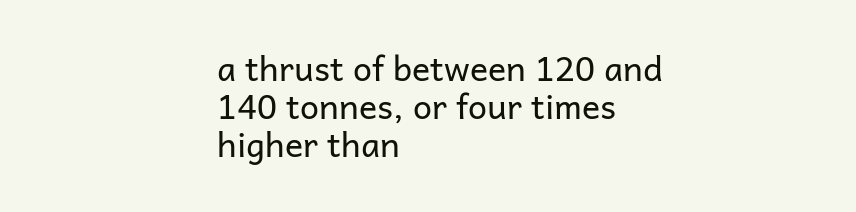a thrust of between 120 and 140 tonnes, or four times higher than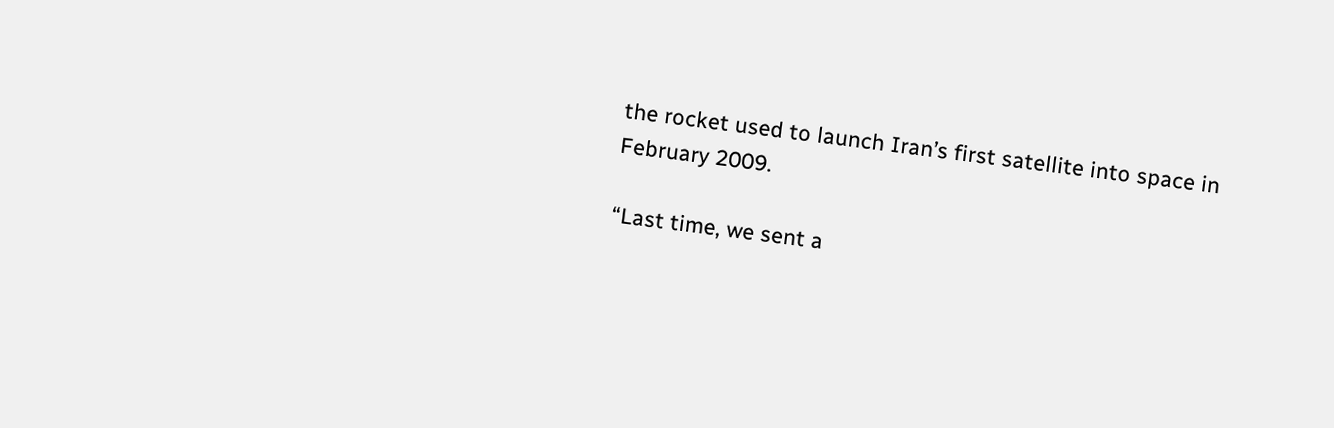the rocket used to launch Iran’s first satellite into space in February 2009.

“Last time, we sent a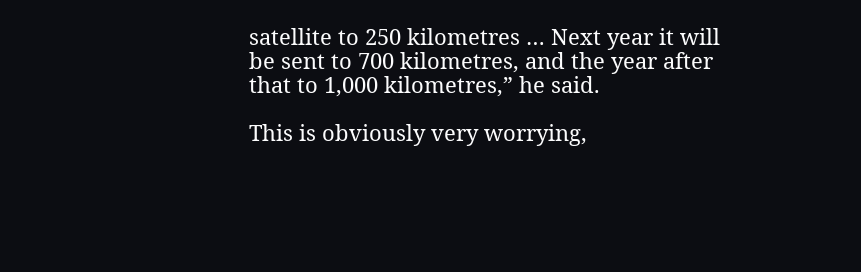satellite to 250 kilometres … Next year it will be sent to 700 kilometres, and the year after that to 1,000 kilometres,” he said.

This is obviously very worrying,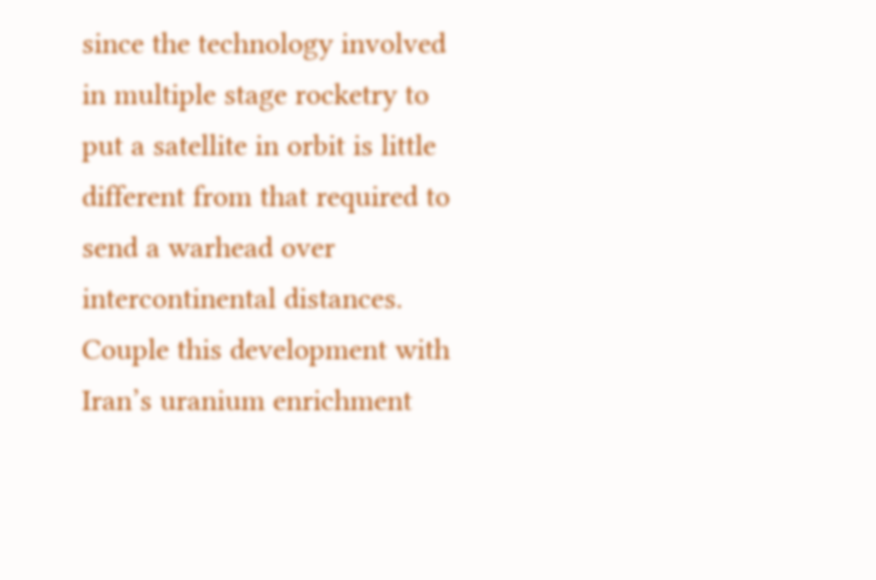since the technology involved in multiple stage rocketry to put a satellite in orbit is little different from that required to send a warhead over intercontinental distances. Couple this development with Iran’s uranium enrichment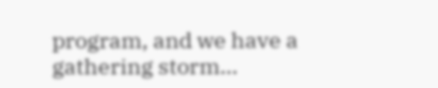program, and we have a gathering storm…